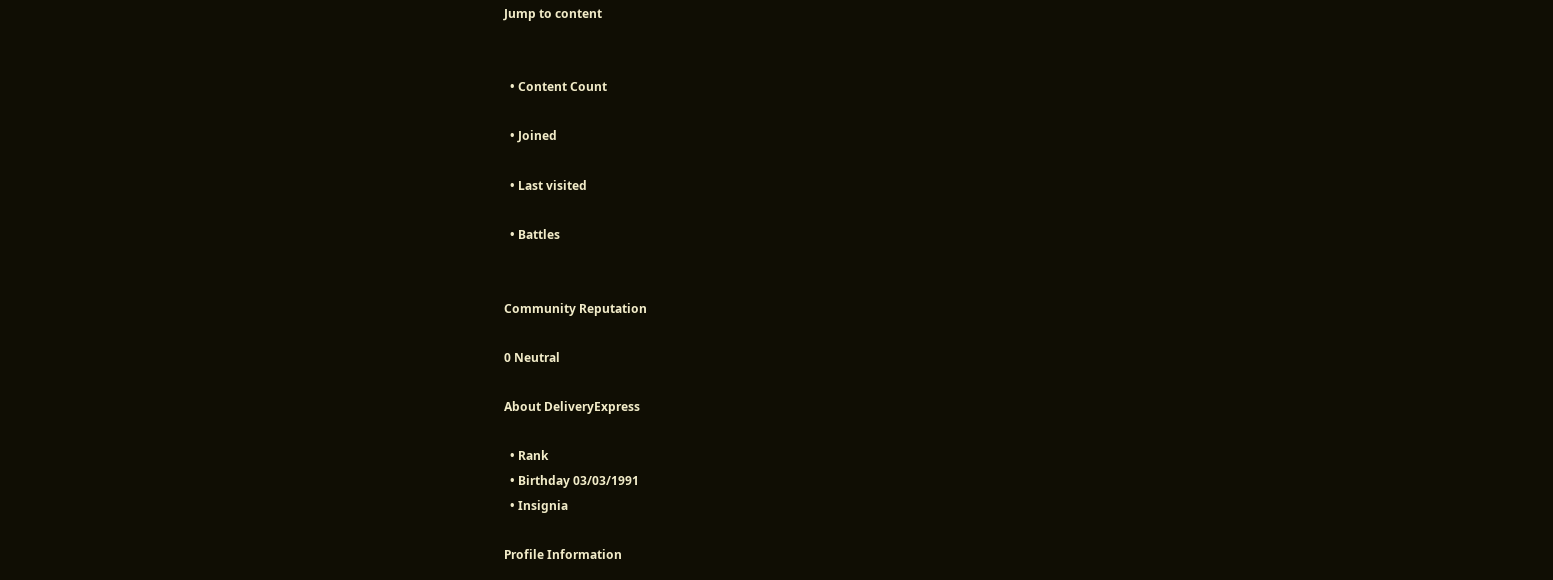Jump to content


  • Content Сount

  • Joined

  • Last visited

  • Battles


Community Reputation

0 Neutral

About DeliveryExpress

  • Rank
  • Birthday 03/03/1991
  • Insignia

Profile Information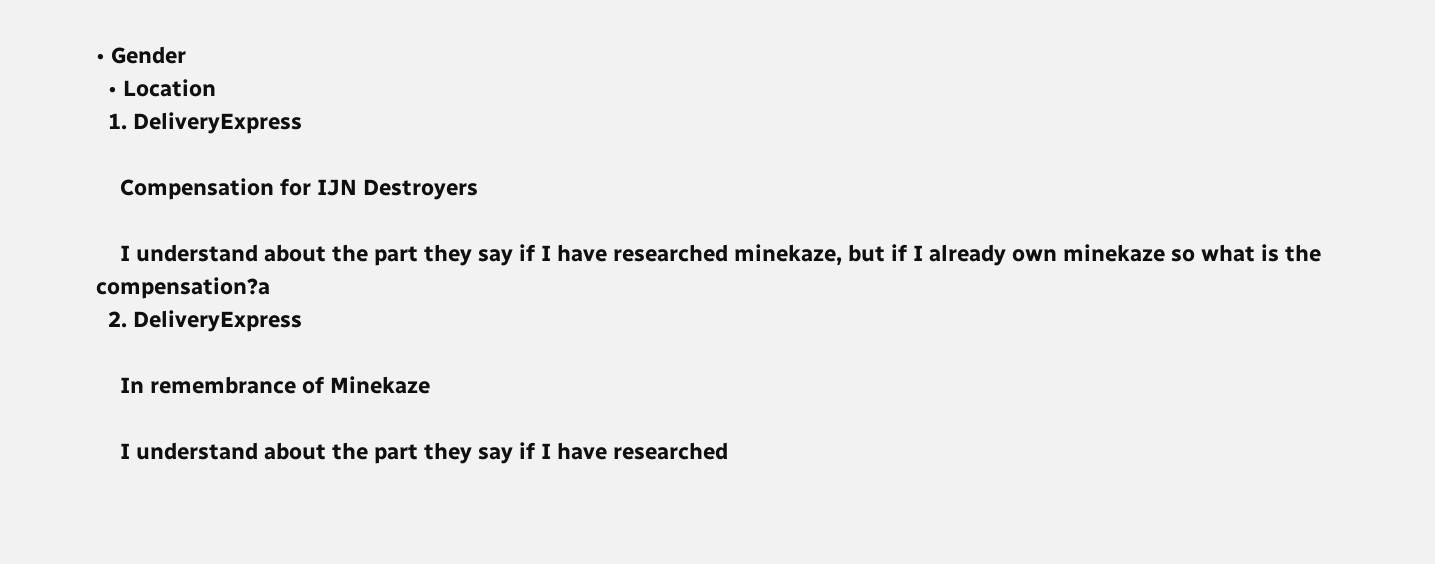• Gender
  • Location
  1. DeliveryExpress

    Compensation for IJN Destroyers

    I understand about the part they say if I have researched minekaze, but if I already own minekaze so what is the compensation?a
  2. DeliveryExpress

    In remembrance of Minekaze

    I understand about the part they say if I have researched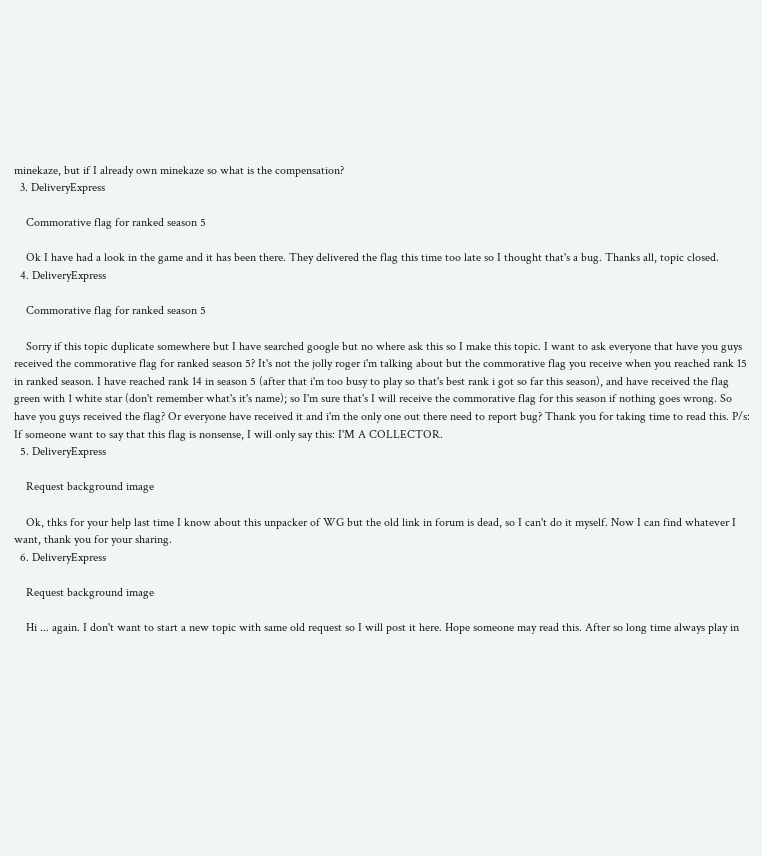minekaze, but if I already own minekaze so what is the compensation?
  3. DeliveryExpress

    Commorative flag for ranked season 5

    Ok I have had a look in the game and it has been there. They delivered the flag this time too late so I thought that's a bug. Thanks all, topic closed.
  4. DeliveryExpress

    Commorative flag for ranked season 5

    Sorry if this topic duplicate somewhere but I have searched google but no where ask this so I make this topic. I want to ask everyone that have you guys received the commorative flag for ranked season 5? It's not the jolly roger i'm talking about but the commorative flag you receive when you reached rank 15 in ranked season. I have reached rank 14 in season 5 (after that i'm too busy to play so that's best rank i got so far this season), and have received the flag green with 1 white star (don't remember what's it's name); so I'm sure that's I will receive the commorative flag for this season if nothing goes wrong. So have you guys received the flag? Or everyone have received it and i'm the only one out there need to report bug? Thank you for taking time to read this. P/s: If someone want to say that this flag is nonsense, I will only say this: I'M A COLLECTOR.
  5. DeliveryExpress

    Request background image

    Ok, thks for your help last time I know about this unpacker of WG but the old link in forum is dead, so I can't do it myself. Now I can find whatever I want, thank you for your sharing.
  6. DeliveryExpress

    Request background image

    Hi ... again. I don't want to start a new topic with same old request so I will post it here. Hope someone may read this. After so long time always play in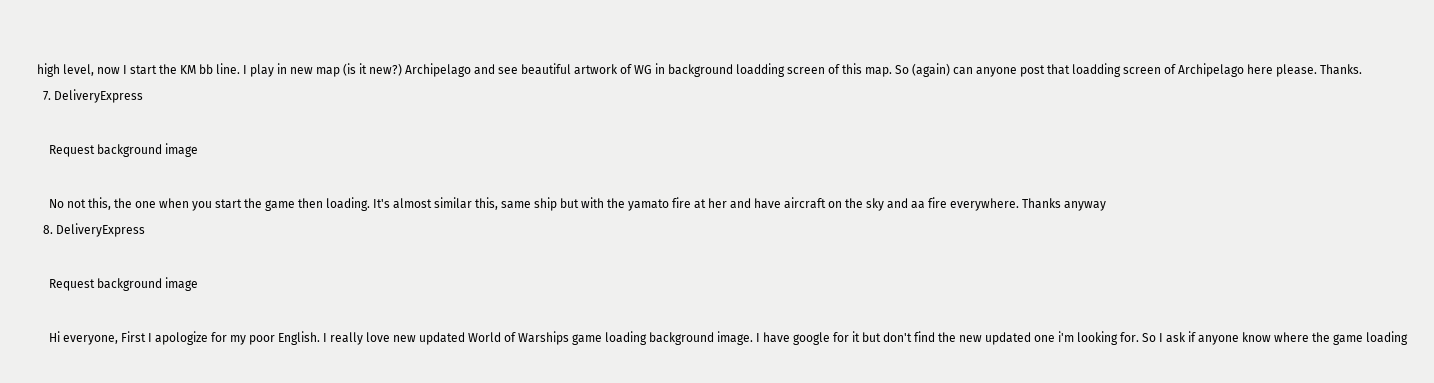high level, now I start the KM bb line. I play in new map (is it new?) Archipelago and see beautiful artwork of WG in background loadding screen of this map. So (again) can anyone post that loadding screen of Archipelago here please. Thanks.
  7. DeliveryExpress

    Request background image

    No not this, the one when you start the game then loading. It's almost similar this, same ship but with the yamato fire at her and have aircraft on the sky and aa fire everywhere. Thanks anyway
  8. DeliveryExpress

    Request background image

    Hi everyone, First I apologize for my poor English. I really love new updated World of Warships game loading background image. I have google for it but don't find the new updated one i'm looking for. So I ask if anyone know where the game loading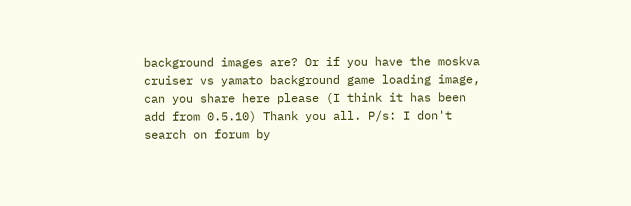background images are? Or if you have the moskva cruiser vs yamato background game loading image, can you share here please (I think it has been add from 0.5.10) Thank you all. P/s: I don't search on forum by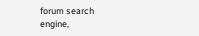forum search engine,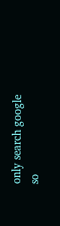only search google so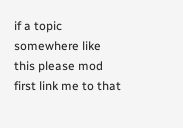if a topic somewhere like this please mod first link me to that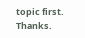topic first. Thanks.